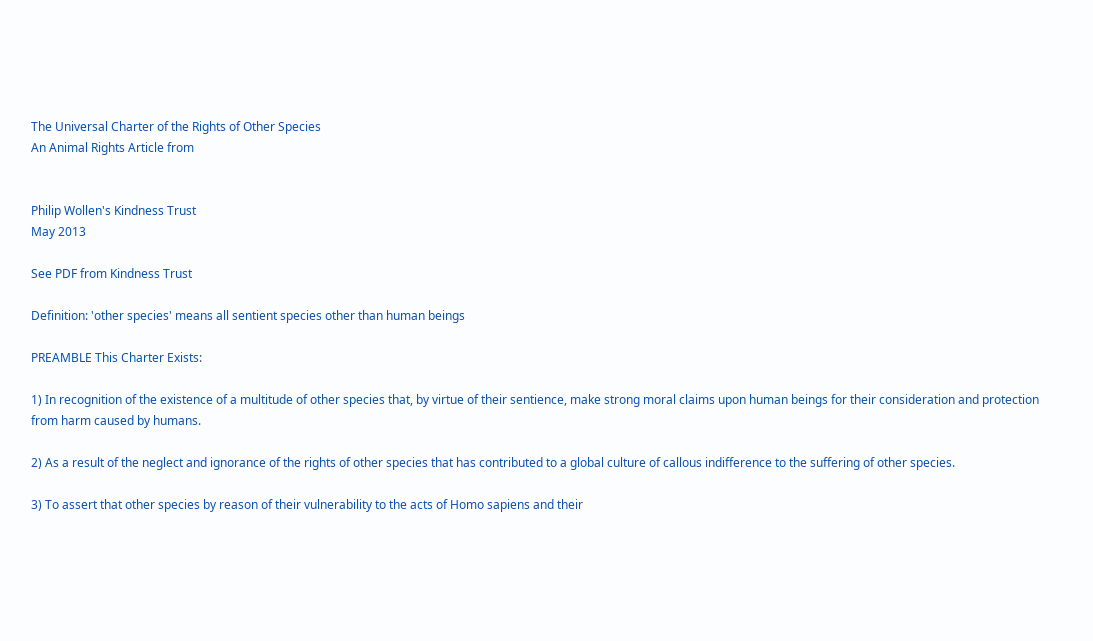The Universal Charter of the Rights of Other Species
An Animal Rights Article from


Philip Wollen's Kindness Trust
May 2013

See PDF from Kindness Trust

Definition: 'other species' means all sentient species other than human beings

PREAMBLE This Charter Exists:

1) In recognition of the existence of a multitude of other species that, by virtue of their sentience, make strong moral claims upon human beings for their consideration and protection from harm caused by humans.

2) As a result of the neglect and ignorance of the rights of other species that has contributed to a global culture of callous indifference to the suffering of other species.

3) To assert that other species by reason of their vulnerability to the acts of Homo sapiens and their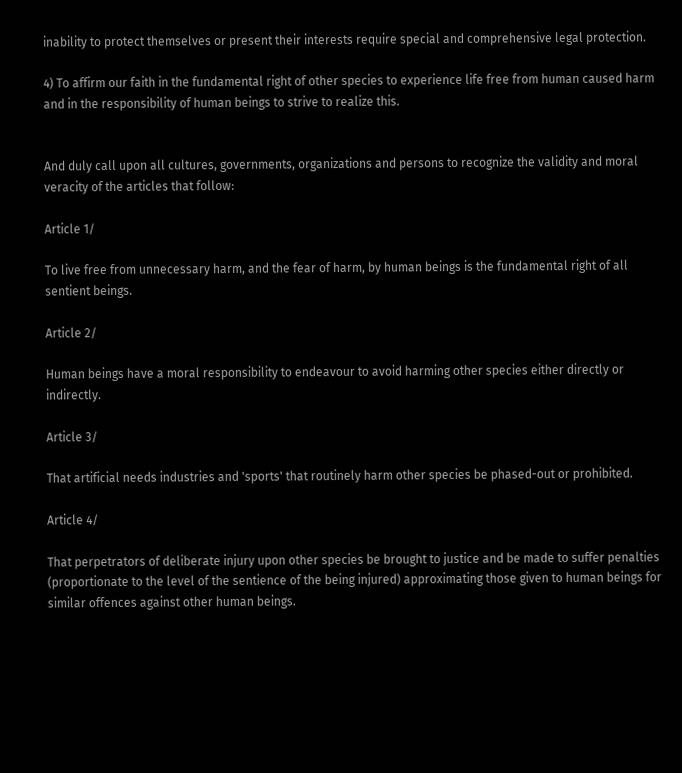inability to protect themselves or present their interests require special and comprehensive legal protection.

4) To affirm our faith in the fundamental right of other species to experience life free from human caused harm and in the responsibility of human beings to strive to realize this.


And duly call upon all cultures, governments, organizations and persons to recognize the validity and moral veracity of the articles that follow:

Article 1/

To live free from unnecessary harm, and the fear of harm, by human beings is the fundamental right of all sentient beings.

Article 2/

Human beings have a moral responsibility to endeavour to avoid harming other species either directly or indirectly.

Article 3/

That artificial needs industries and 'sports' that routinely harm other species be phased-out or prohibited.

Article 4/

That perpetrators of deliberate injury upon other species be brought to justice and be made to suffer penalties (proportionate to the level of the sentience of the being injured) approximating those given to human beings for similar offences against other human beings.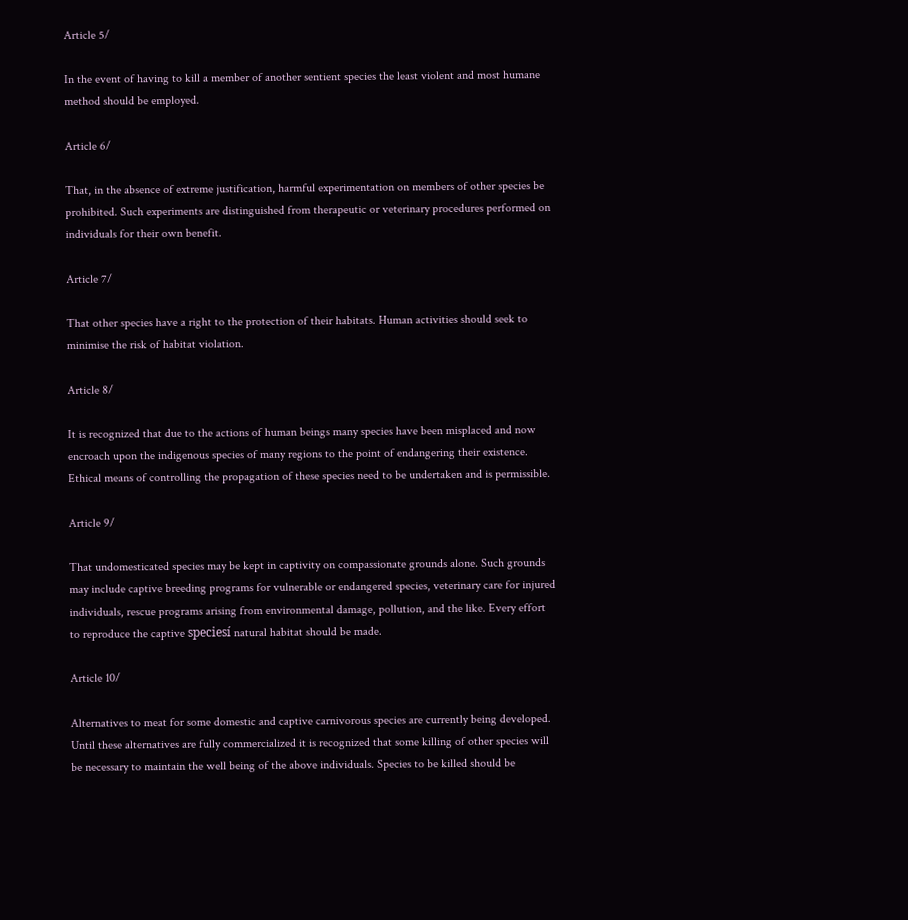Article 5/

In the event of having to kill a member of another sentient species the least violent and most humane method should be employed.

Article 6/

That, in the absence of extreme justification, harmful experimentation on members of other species be prohibited. Such experiments are distinguished from therapeutic or veterinary procedures performed on individuals for their own benefit.

Article 7/

That other species have a right to the protection of their habitats. Human activities should seek to minimise the risk of habitat violation.

Article 8/

It is recognized that due to the actions of human beings many species have been misplaced and now encroach upon the indigenous species of many regions to the point of endangering their existence. Ethical means of controlling the propagation of these species need to be undertaken and is permissible.

Article 9/

That undomesticated species may be kept in captivity on compassionate grounds alone. Such grounds may include captive breeding programs for vulnerable or endangered species, veterinary care for injured individuals, rescue programs arising from environmental damage, pollution, and the like. Every effort to reproduce the captive speciesí natural habitat should be made.

Article 10/

Alternatives to meat for some domestic and captive carnivorous species are currently being developed. Until these alternatives are fully commercialized it is recognized that some killing of other species will be necessary to maintain the well being of the above individuals. Species to be killed should be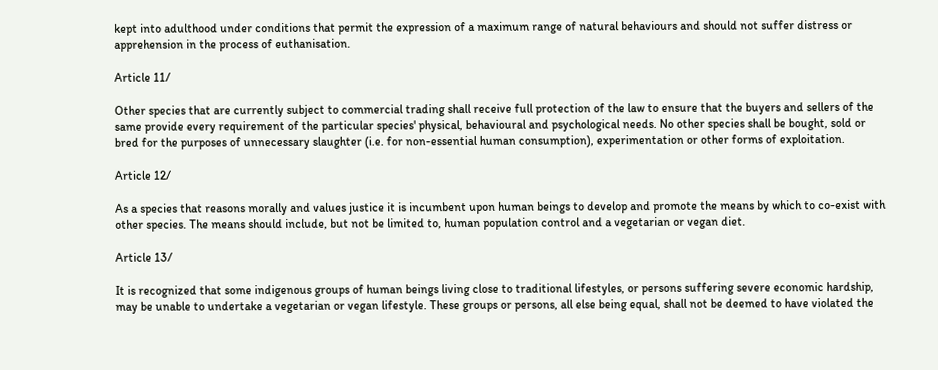kept into adulthood under conditions that permit the expression of a maximum range of natural behaviours and should not suffer distress or apprehension in the process of euthanisation.

Article 11/

Other species that are currently subject to commercial trading shall receive full protection of the law to ensure that the buyers and sellers of the same provide every requirement of the particular species' physical, behavioural and psychological needs. No other species shall be bought, sold or bred for the purposes of unnecessary slaughter (i.e. for non-essential human consumption), experimentation or other forms of exploitation.

Article 12/

As a species that reasons morally and values justice it is incumbent upon human beings to develop and promote the means by which to co-exist with other species. The means should include, but not be limited to, human population control and a vegetarian or vegan diet.

Article 13/

It is recognized that some indigenous groups of human beings living close to traditional lifestyles, or persons suffering severe economic hardship, may be unable to undertake a vegetarian or vegan lifestyle. These groups or persons, all else being equal, shall not be deemed to have violated the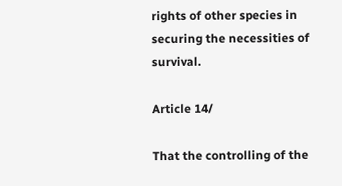rights of other species in securing the necessities of survival.

Article 14/

That the controlling of the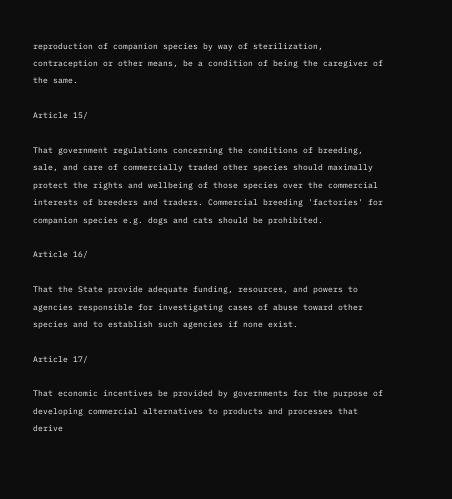reproduction of companion species by way of sterilization, contraception or other means, be a condition of being the caregiver of the same.

Article 15/

That government regulations concerning the conditions of breeding, sale, and care of commercially traded other species should maximally protect the rights and wellbeing of those species over the commercial interests of breeders and traders. Commercial breeding 'factories' for companion species e.g. dogs and cats should be prohibited.

Article 16/

That the State provide adequate funding, resources, and powers to agencies responsible for investigating cases of abuse toward other species and to establish such agencies if none exist.

Article 17/

That economic incentives be provided by governments for the purpose of developing commercial alternatives to products and processes that derive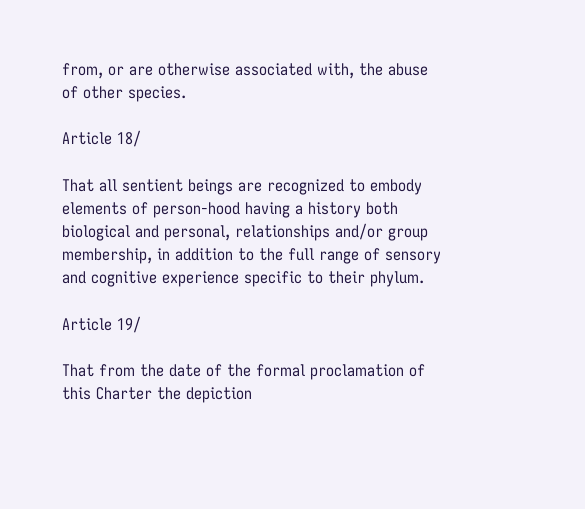from, or are otherwise associated with, the abuse of other species.

Article 18/

That all sentient beings are recognized to embody elements of person-hood having a history both biological and personal, relationships and/or group membership, in addition to the full range of sensory and cognitive experience specific to their phylum.

Article 19/

That from the date of the formal proclamation of this Charter the depiction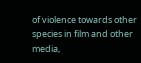of violence towards other species in film and other media,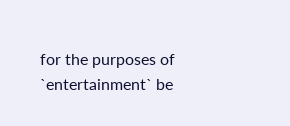for the purposes of `entertainment` be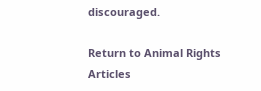discouraged.

Return to Animal Rights Articles